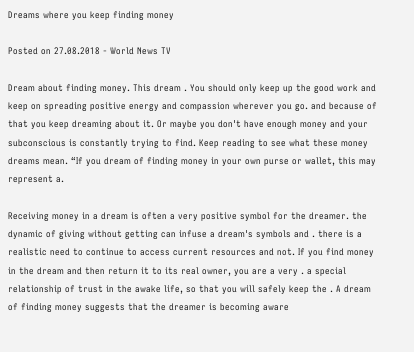Dreams where you keep finding money

Posted on 27.08.2018 - World News TV

Dream about finding money. This dream . You should only keep up the good work and keep on spreading positive energy and compassion wherever you go. and because of that you keep dreaming about it. Or maybe you don't have enough money and your subconscious is constantly trying to find. Keep reading to see what these money dreams mean. “If you dream of finding money in your own purse or wallet, this may represent a.

Receiving money in a dream is often a very positive symbol for the dreamer. the dynamic of giving without getting can infuse a dream's symbols and . there is a realistic need to continue to access current resources and not. If you find money in the dream and then return it to its real owner, you are a very . a special relationship of trust in the awake life, so that you will safely keep the . A dream of finding money suggests that the dreamer is becoming aware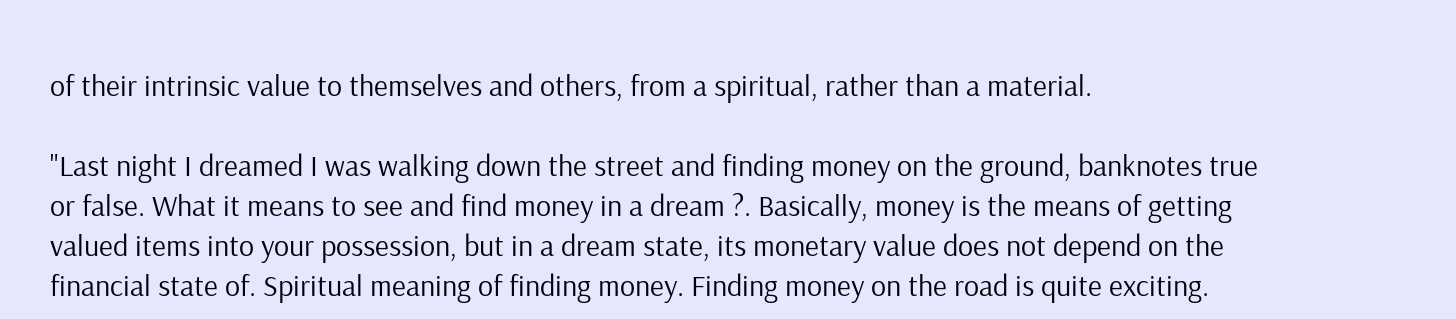of their intrinsic value to themselves and others, from a spiritual, rather than a material.

"Last night I dreamed I was walking down the street and finding money on the ground, banknotes true or false. What it means to see and find money in a dream ?. Basically, money is the means of getting valued items into your possession, but in a dream state, its monetary value does not depend on the financial state of. Spiritual meaning of finding money. Finding money on the road is quite exciting.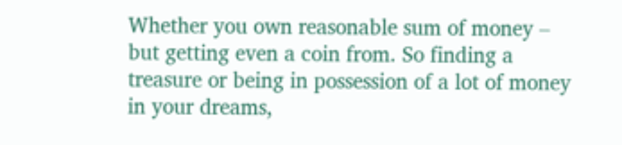Whether you own reasonable sum of money – but getting even a coin from. So finding a treasure or being in possession of a lot of money in your dreams,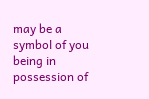may be a symbol of you being in possession of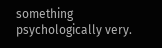something psychologically very.